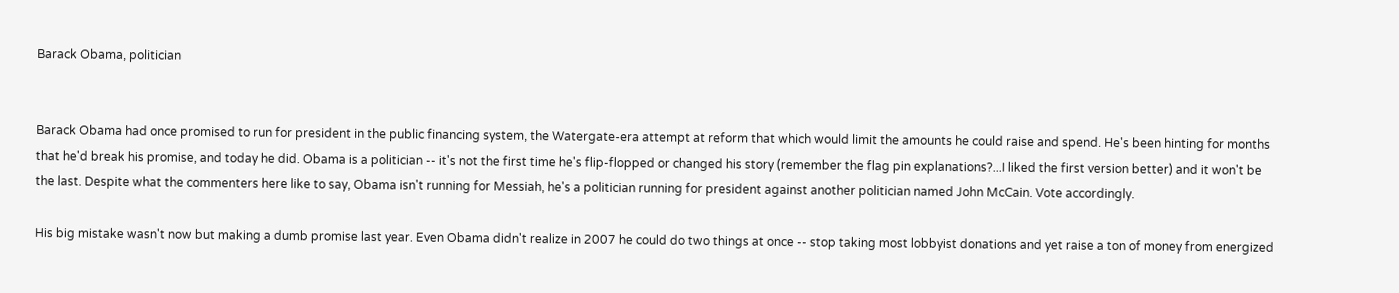Barack Obama, politician


Barack Obama had once promised to run for president in the public financing system, the Watergate-era attempt at reform that which would limit the amounts he could raise and spend. He's been hinting for months that he'd break his promise, and today he did. Obama is a politician -- it's not the first time he's flip-flopped or changed his story (remember the flag pin explanations?...I liked the first version better) and it won't be the last. Despite what the commenters here like to say, Obama isn't running for Messiah, he's a politician running for president against another politician named John McCain. Vote accordingly.

His big mistake wasn't now but making a dumb promise last year. Even Obama didn't realize in 2007 he could do two things at once -- stop taking most lobbyist donations and yet raise a ton of money from energized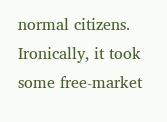normal citizens. Ironically, it took some free-market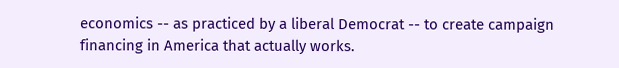economics -- as practiced by a liberal Democrat -- to create campaign financing in America that actually works.